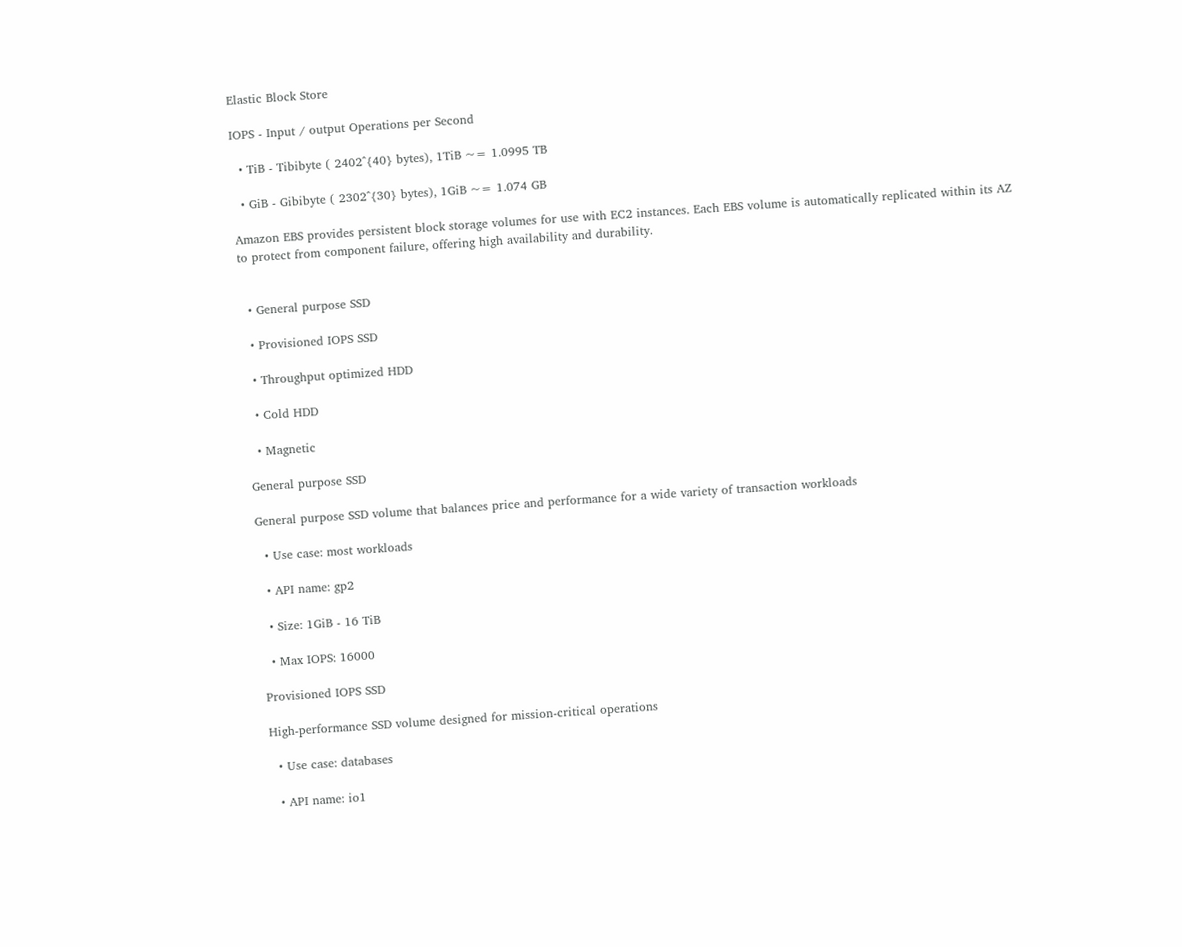Elastic Block Store

IOPS - Input / output Operations per Second

  • TiB - Tibibyte ( 2402^{40} bytes), 1TiB ~= 1.0995 TB

  • GiB - Gibibyte ( 2302^{30} bytes), 1GiB ~= 1.074 GB

Amazon EBS provides persistent block storage volumes for use with EC2 instances. Each EBS volume is automatically replicated within its AZ to protect from component failure, offering high availability and durability.


  • General purpose SSD

  • Provisioned IOPS SSD

  • Throughput optimized HDD

  • Cold HDD

  • Magnetic

General purpose SSD

General purpose SSD volume that balances price and performance for a wide variety of transaction workloads

  • Use case: most workloads

  • API name: gp2

  • Size: 1GiB - 16 TiB

  • Max IOPS: 16000

Provisioned IOPS SSD

High-performance SSD volume designed for mission-critical operations

  • Use case: databases

  • API name: io1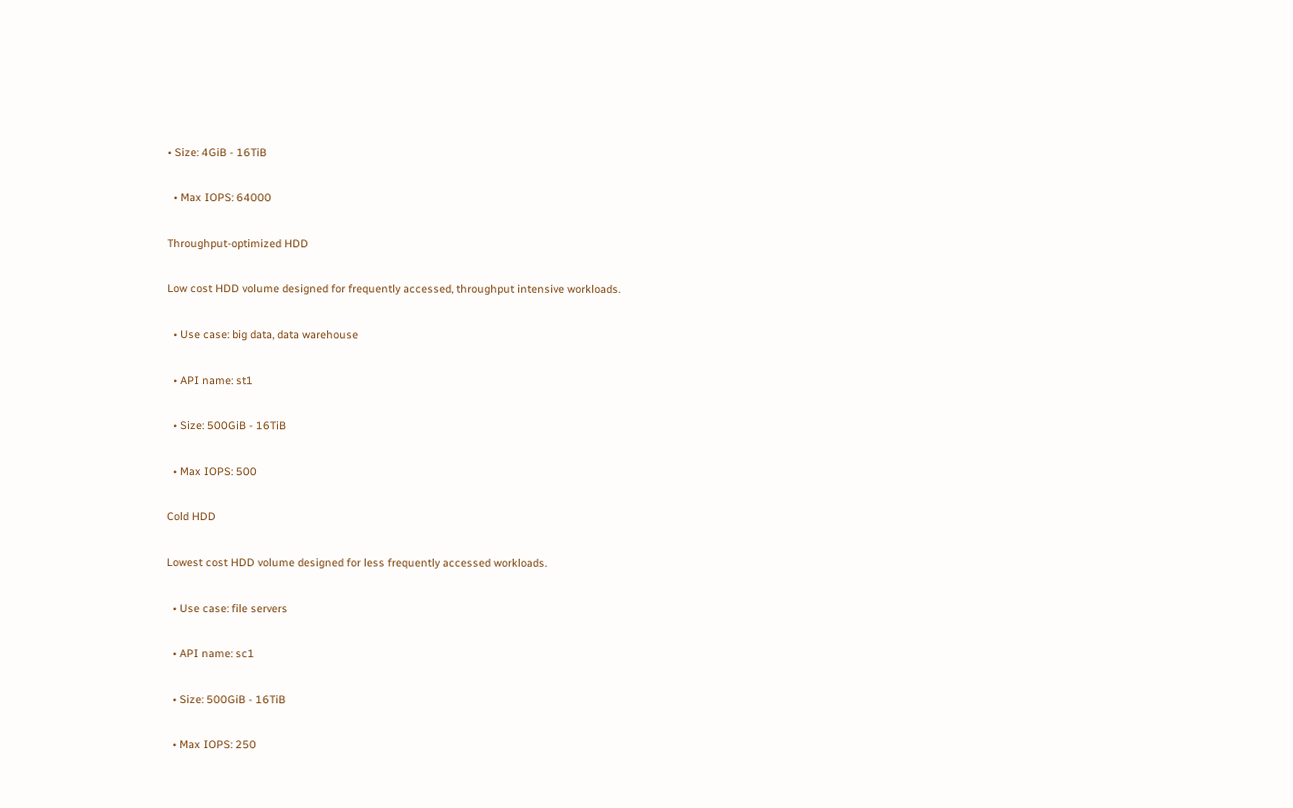• Size: 4GiB - 16TiB

  • Max IOPS: 64000

Throughput-optimized HDD

Low cost HDD volume designed for frequently accessed, throughput intensive workloads.

  • Use case: big data, data warehouse

  • API name: st1

  • Size: 500GiB - 16TiB

  • Max IOPS: 500

Cold HDD

Lowest cost HDD volume designed for less frequently accessed workloads.

  • Use case: file servers

  • API name: sc1

  • Size: 500GiB - 16TiB

  • Max IOPS: 250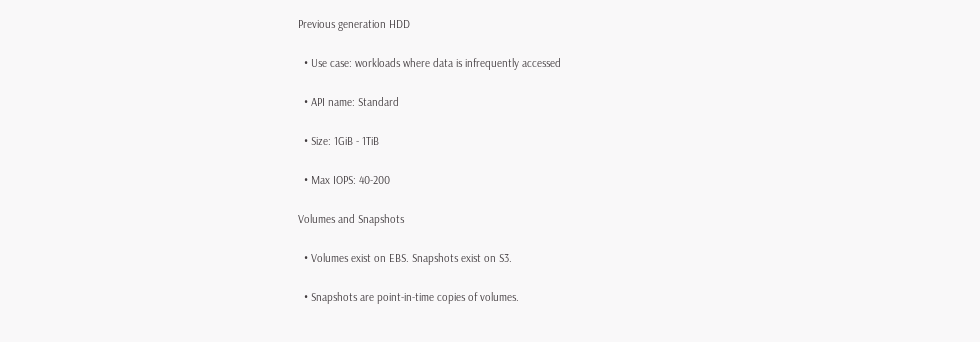Previous generation HDD

  • Use case: workloads where data is infrequently accessed

  • API name: Standard

  • Size: 1GiB - 1TiB

  • Max IOPS: 40-200

Volumes and Snapshots

  • Volumes exist on EBS. Snapshots exist on S3.

  • Snapshots are point-in-time copies of volumes.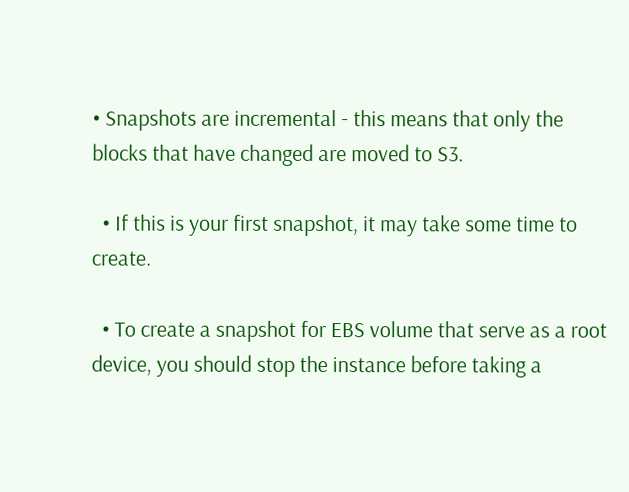• Snapshots are incremental - this means that only the blocks that have changed are moved to S3.

  • If this is your first snapshot, it may take some time to create.

  • To create a snapshot for EBS volume that serve as a root device, you should stop the instance before taking a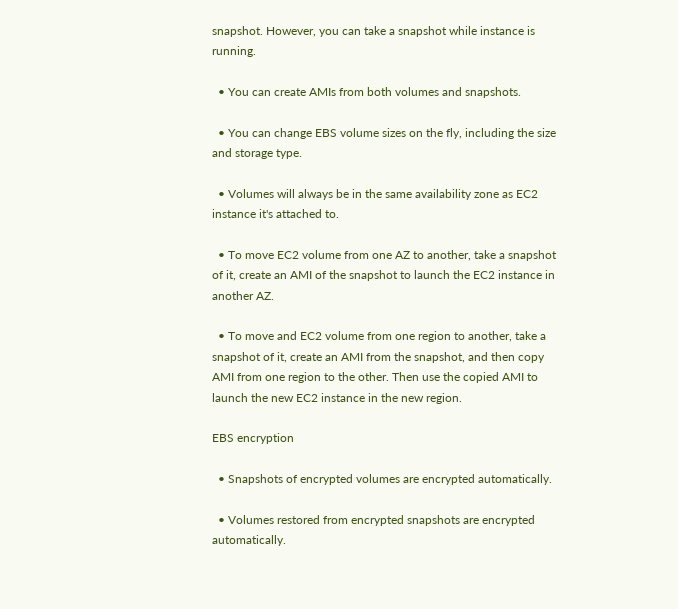snapshot. However, you can take a snapshot while instance is running.

  • You can create AMIs from both volumes and snapshots.

  • You can change EBS volume sizes on the fly, including the size and storage type.

  • Volumes will always be in the same availability zone as EC2 instance it's attached to.

  • To move EC2 volume from one AZ to another, take a snapshot of it, create an AMI of the snapshot to launch the EC2 instance in another AZ.

  • To move and EC2 volume from one region to another, take a snapshot of it, create an AMI from the snapshot, and then copy AMI from one region to the other. Then use the copied AMI to launch the new EC2 instance in the new region.

EBS encryption

  • Snapshots of encrypted volumes are encrypted automatically.

  • Volumes restored from encrypted snapshots are encrypted automatically.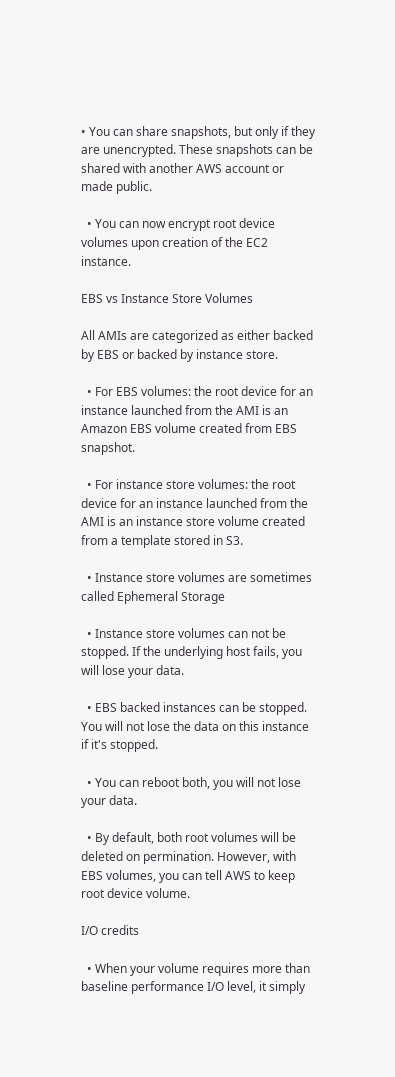• You can share snapshots, but only if they are unencrypted. These snapshots can be shared with another AWS account or made public.

  • You can now encrypt root device volumes upon creation of the EC2 instance.

EBS vs Instance Store Volumes

All AMIs are categorized as either backed by EBS or backed by instance store.

  • For EBS volumes: the root device for an instance launched from the AMI is an Amazon EBS volume created from EBS snapshot.

  • For instance store volumes: the root device for an instance launched from the AMI is an instance store volume created from a template stored in S3.

  • Instance store volumes are sometimes called Ephemeral Storage

  • Instance store volumes can not be stopped. If the underlying host fails, you will lose your data.

  • EBS backed instances can be stopped. You will not lose the data on this instance if it's stopped.

  • You can reboot both, you will not lose your data.

  • By default, both root volumes will be deleted on permination. However, with EBS volumes, you can tell AWS to keep root device volume.

I/O credits

  • When your volume requires more than baseline performance I/O level, it simply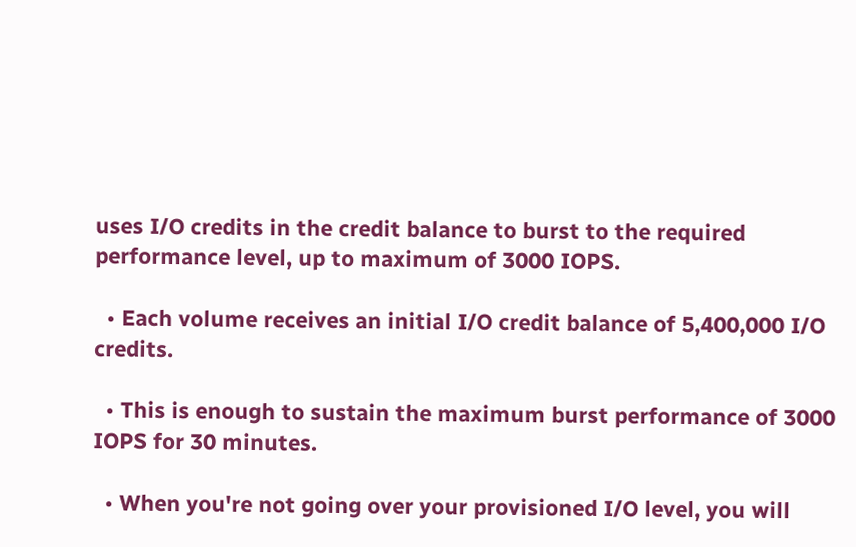uses I/O credits in the credit balance to burst to the required performance level, up to maximum of 3000 IOPS.

  • Each volume receives an initial I/O credit balance of 5,400,000 I/O credits.

  • This is enough to sustain the maximum burst performance of 3000 IOPS for 30 minutes.

  • When you're not going over your provisioned I/O level, you will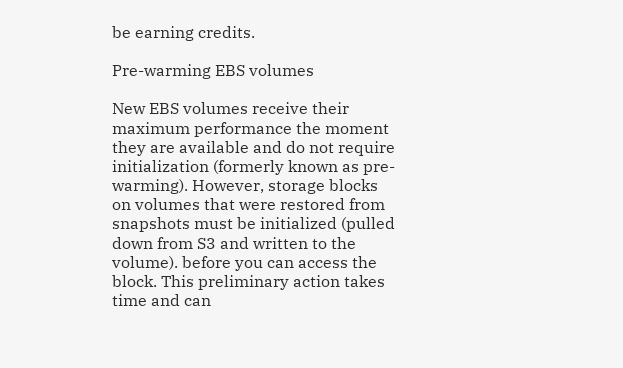be earning credits.

Pre-warming EBS volumes

New EBS volumes receive their maximum performance the moment they are available and do not require initialization (formerly known as pre-warming). However, storage blocks on volumes that were restored from snapshots must be initialized (pulled down from S3 and written to the volume). before you can access the block. This preliminary action takes time and can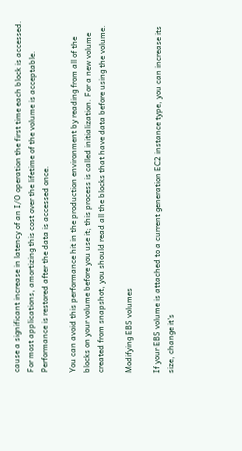cause a significant increase in latency of an I/O operation the first time each block is accessed. For most applications, amortizing this cost over the lifetime of the volume is acceptable. Performance is restored after the data is accessed once.

You can avoid this performance hit in the production environment by reading from all of the blocks on your volume before you use it; this process is called initialization. For a new volume created from snapshot, you should read all the blocks that have data before using the volume.

Modifying EBS volumes

If your EBS volume is attached to a current generation EC2 instance type, you can increase its size, change it's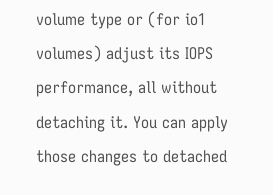volume type or (for io1 volumes) adjust its IOPS performance, all without detaching it. You can apply those changes to detached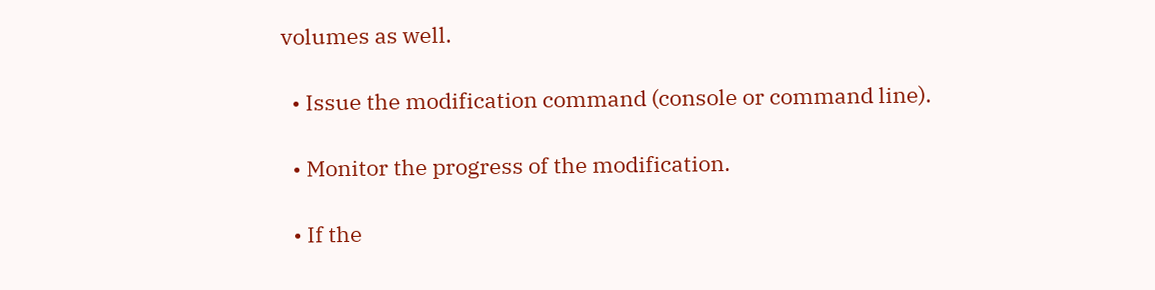volumes as well.

  • Issue the modification command (console or command line).

  • Monitor the progress of the modification.

  • If the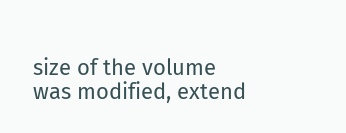size of the volume was modified, extend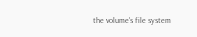the volume's file system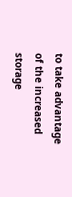to take advantage of the increased storage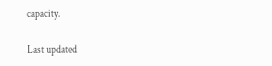capacity.

Last updated